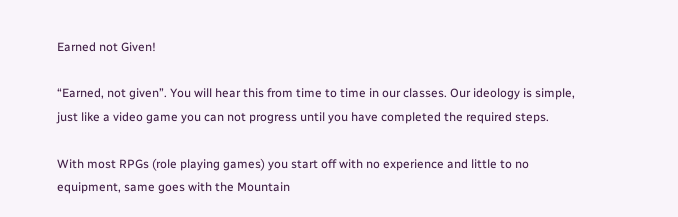Earned not Given!

“Earned, not given”. You will hear this from time to time in our classes. Our ideology is simple, just like a video game you can not progress until you have completed the required steps.

With most RPGs (role playing games) you start off with no experience and little to no equipment, same goes with the Mountain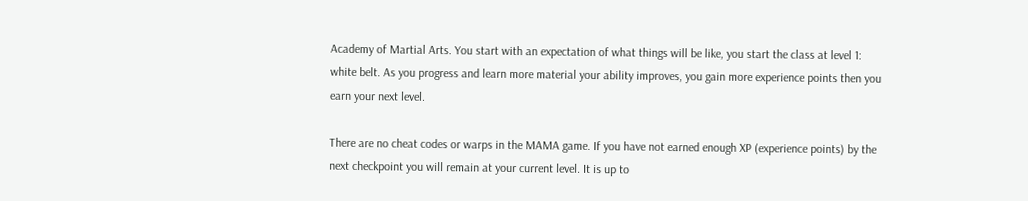Academy of Martial Arts. You start with an expectation of what things will be like, you start the class at level 1: white belt. As you progress and learn more material your ability improves, you gain more experience points then you earn your next level.

There are no cheat codes or warps in the MAMA game. If you have not earned enough XP (experience points) by the next checkpoint you will remain at your current level. It is up to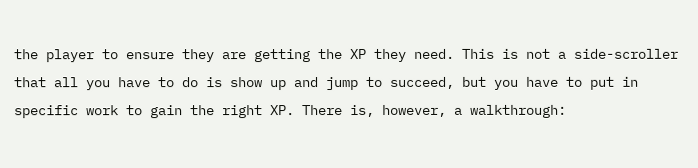the player to ensure they are getting the XP they need. This is not a side-scroller that all you have to do is show up and jump to succeed, but you have to put in specific work to gain the right XP. There is, however, a walkthrough: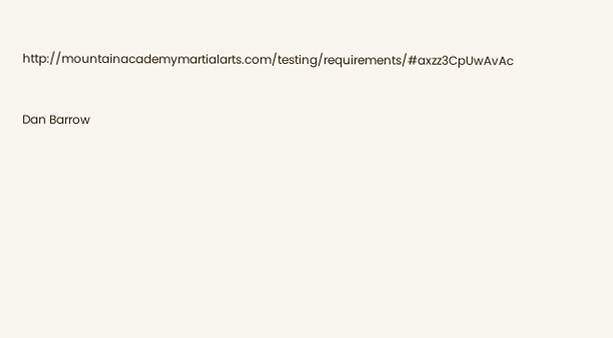http://mountainacademymartialarts.com/testing/requirements/#axzz3CpUwAvAc


Dan Barrow